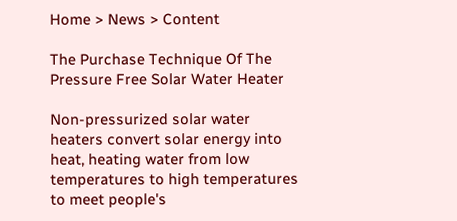Home > News > Content

The Purchase Technique Of The Pressure Free Solar Water Heater

Non-pressurized solar water heaters convert solar energy into heat, heating water from low temperatures to high temperatures to meet people's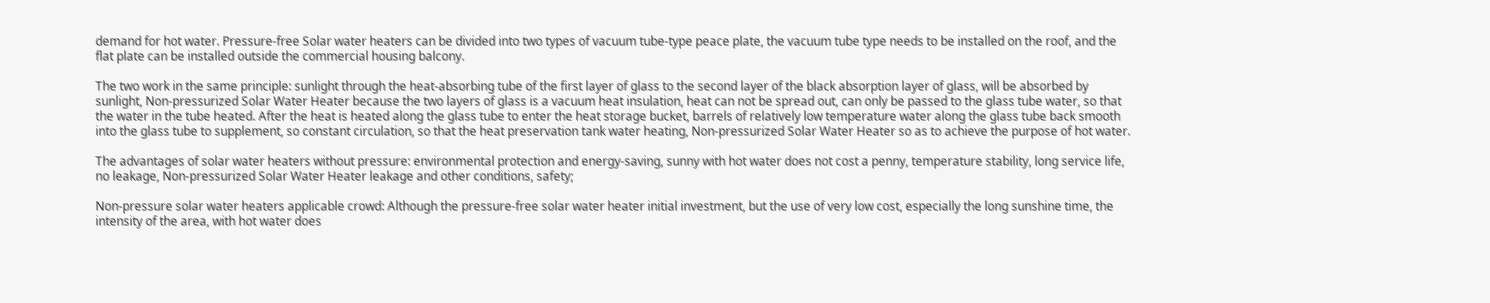demand for hot water. Pressure-free Solar water heaters can be divided into two types of vacuum tube-type peace plate, the vacuum tube type needs to be installed on the roof, and the flat plate can be installed outside the commercial housing balcony.

The two work in the same principle: sunlight through the heat-absorbing tube of the first layer of glass to the second layer of the black absorption layer of glass, will be absorbed by sunlight, Non-pressurized Solar Water Heater because the two layers of glass is a vacuum heat insulation, heat can not be spread out, can only be passed to the glass tube water, so that the water in the tube heated. After the heat is heated along the glass tube to enter the heat storage bucket, barrels of relatively low temperature water along the glass tube back smooth into the glass tube to supplement, so constant circulation, so that the heat preservation tank water heating, Non-pressurized Solar Water Heater so as to achieve the purpose of hot water.

The advantages of solar water heaters without pressure: environmental protection and energy-saving, sunny with hot water does not cost a penny, temperature stability, long service life, no leakage, Non-pressurized Solar Water Heater leakage and other conditions, safety;

Non-pressure solar water heaters applicable crowd: Although the pressure-free solar water heater initial investment, but the use of very low cost, especially the long sunshine time, the intensity of the area, with hot water does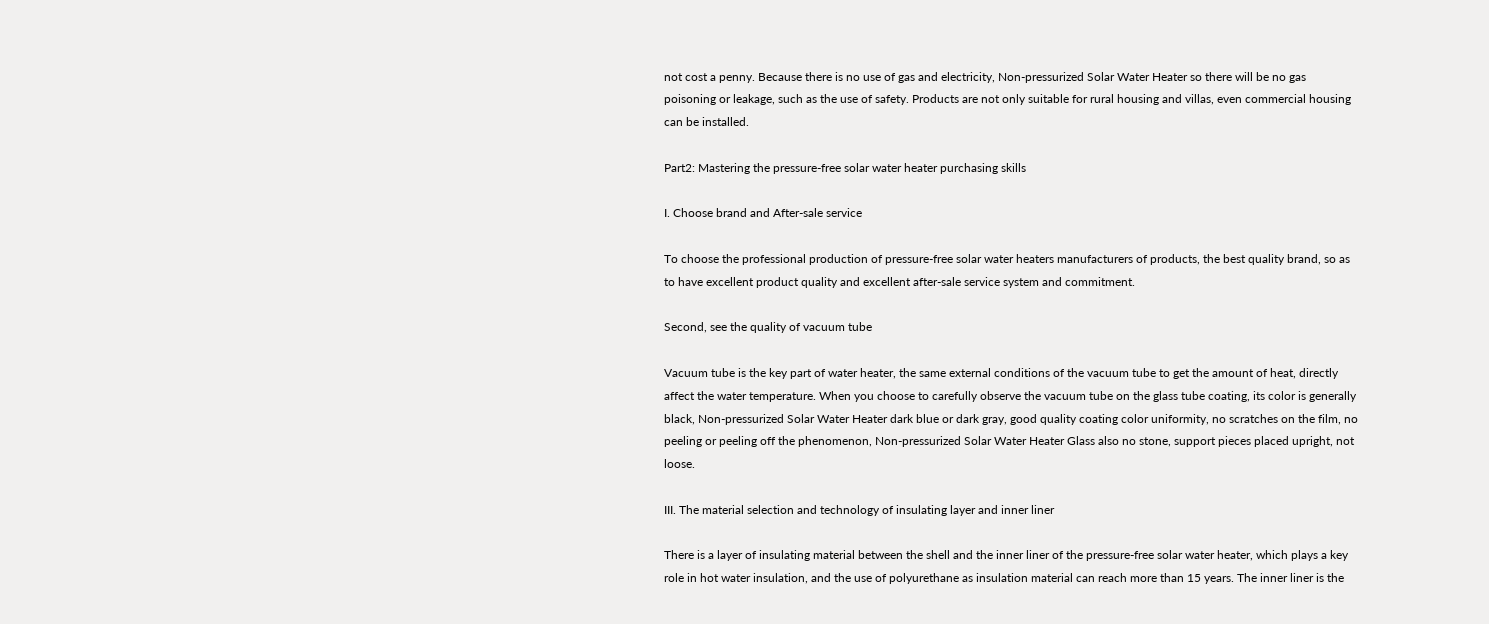not cost a penny. Because there is no use of gas and electricity, Non-pressurized Solar Water Heater so there will be no gas poisoning or leakage, such as the use of safety. Products are not only suitable for rural housing and villas, even commercial housing can be installed.

Part2: Mastering the pressure-free solar water heater purchasing skills

I. Choose brand and After-sale service

To choose the professional production of pressure-free solar water heaters manufacturers of products, the best quality brand, so as to have excellent product quality and excellent after-sale service system and commitment.

Second, see the quality of vacuum tube

Vacuum tube is the key part of water heater, the same external conditions of the vacuum tube to get the amount of heat, directly affect the water temperature. When you choose to carefully observe the vacuum tube on the glass tube coating, its color is generally black, Non-pressurized Solar Water Heater dark blue or dark gray, good quality coating color uniformity, no scratches on the film, no peeling or peeling off the phenomenon, Non-pressurized Solar Water Heater Glass also no stone, support pieces placed upright, not loose.

III. The material selection and technology of insulating layer and inner liner

There is a layer of insulating material between the shell and the inner liner of the pressure-free solar water heater, which plays a key role in hot water insulation, and the use of polyurethane as insulation material can reach more than 15 years. The inner liner is the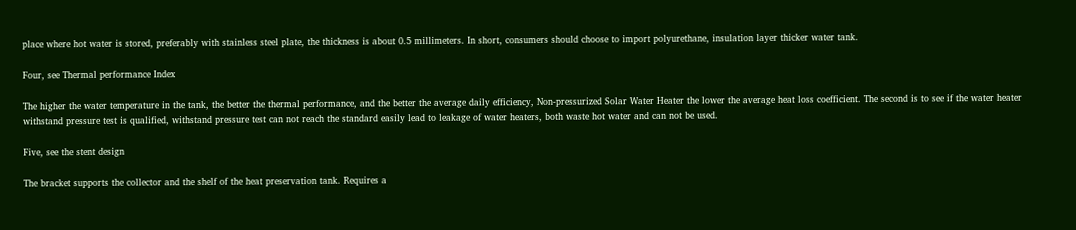place where hot water is stored, preferably with stainless steel plate, the thickness is about 0.5 millimeters. In short, consumers should choose to import polyurethane, insulation layer thicker water tank.

Four, see Thermal performance Index

The higher the water temperature in the tank, the better the thermal performance, and the better the average daily efficiency, Non-pressurized Solar Water Heater the lower the average heat loss coefficient. The second is to see if the water heater withstand pressure test is qualified, withstand pressure test can not reach the standard easily lead to leakage of water heaters, both waste hot water and can not be used.

Five, see the stent design

The bracket supports the collector and the shelf of the heat preservation tank. Requires a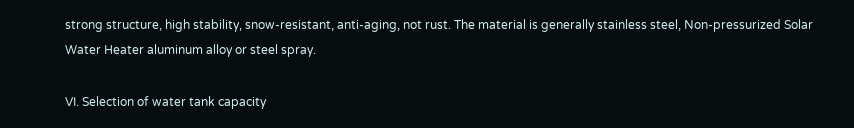strong structure, high stability, snow-resistant, anti-aging, not rust. The material is generally stainless steel, Non-pressurized Solar Water Heater aluminum alloy or steel spray.

VI. Selection of water tank capacity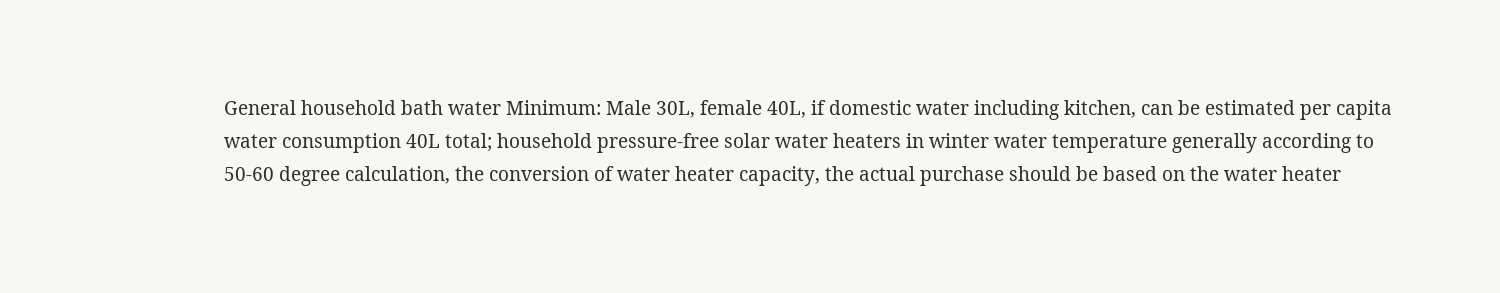General household bath water Minimum: Male 30L, female 40L, if domestic water including kitchen, can be estimated per capita water consumption 40L total; household pressure-free solar water heaters in winter water temperature generally according to 50-60 degree calculation, the conversion of water heater capacity, the actual purchase should be based on the water heater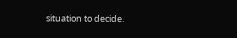situation to decide.